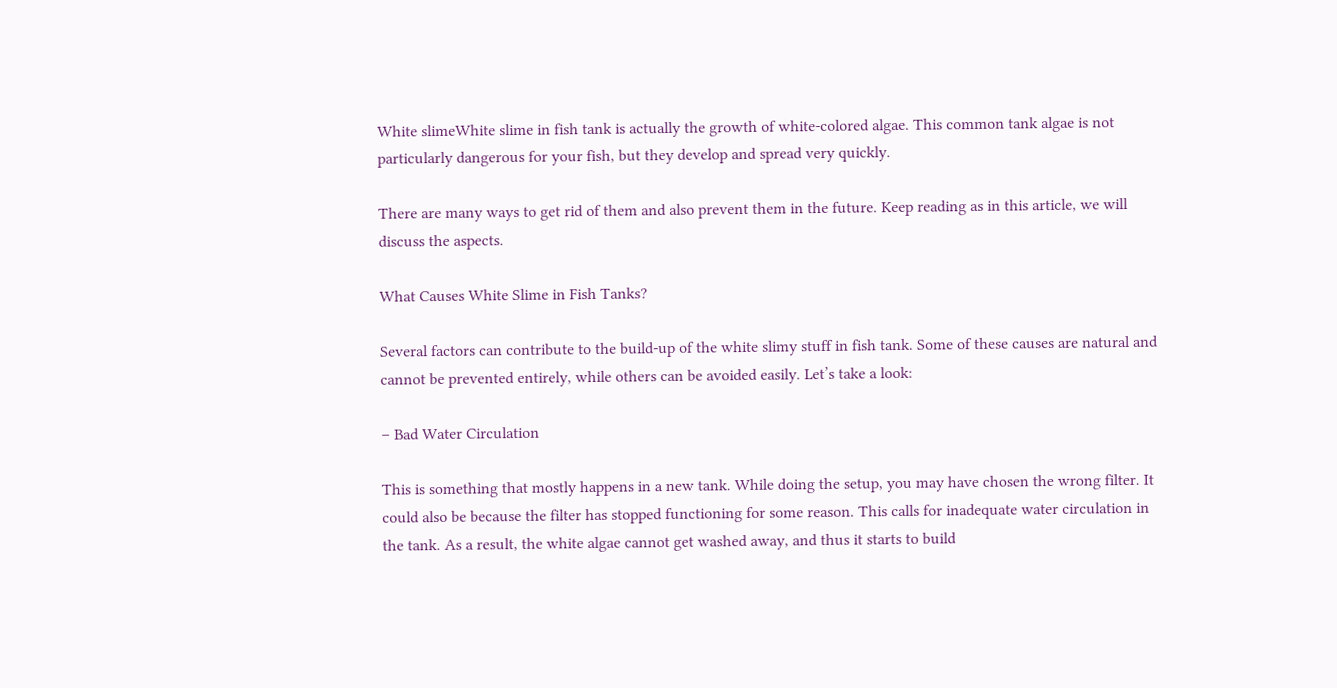White slimeWhite slime in fish tank is actually the growth of white-colored algae. This common tank algae is not particularly dangerous for your fish, but they develop and spread very quickly.

There are many ways to get rid of them and also prevent them in the future. Keep reading as in this article, we will discuss the aspects.

What Causes White Slime in Fish Tanks?

Several factors can contribute to the build-up of the white slimy stuff in fish tank. Some of these causes are natural and cannot be prevented entirely, while others can be avoided easily. Let’s take a look:

– Bad Water Circulation

This is something that mostly happens in a new tank. While doing the setup, you may have chosen the wrong filter. It could also be because the filter has stopped functioning for some reason. This calls for inadequate water circulation in the tank. As a result, the white algae cannot get washed away, and thus it starts to build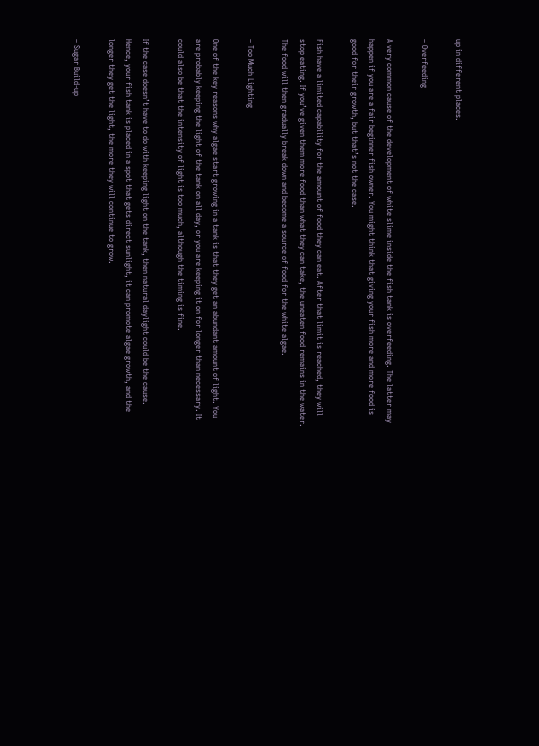up in different places.

– Overfeeding

A very common cause of the development of white slime inside the fish tank is overfeeding. The latter may happen if you are a fair beginner fish owner. You might think that giving your fish more and more food is good for their growth, but that’s not the case.

Fish have a limited capability for the amount of food they can eat. After that limit is reached, they will stop eating. If you’ve given them more food than what they can take, the uneaten food remains in the water. The food will then gradually break down and become a source of food for the white algae.

– Too Much Lighting

One of the key reasons why algae start growing in a tank is that they get an abundant amount of light. You are probably keeping the light of the tank on all day, or you are keeping it on for longer than necessary. It could also be that the intensity of light is too much, although the timing is fine.

If the case doesn’t have to do with keeping light on the tank, then natural daylight could be the cause. Hence, your fish tank is placed in a spot that gets direct sunlight, it can promote algae growth, and the longer they get the light, the more they will continue to grow.

– Sugar Build-up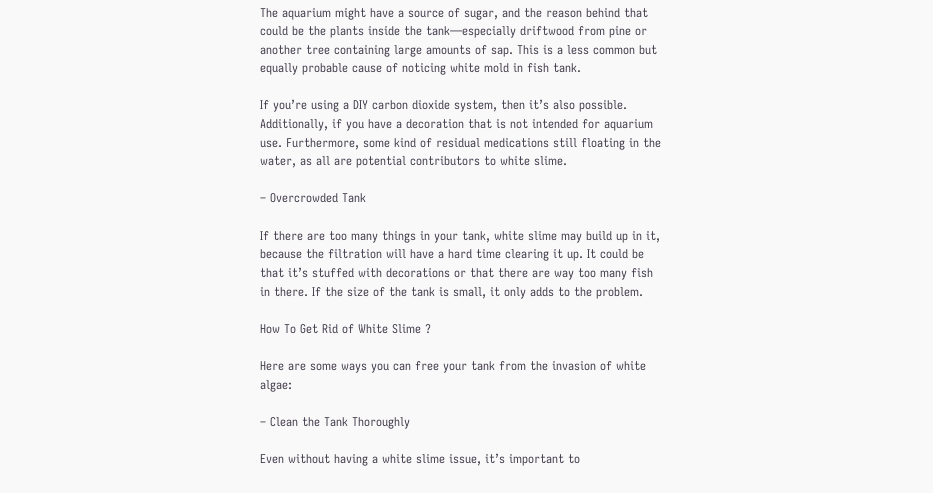The aquarium might have a source of sugar, and the reason behind that could be the plants inside the tank—especially driftwood from pine or another tree containing large amounts of sap. This is a less common but equally probable cause of noticing white mold in fish tank.

If you’re using a DIY carbon dioxide system, then it’s also possible. Additionally, if you have a decoration that is not intended for aquarium use. Furthermore, some kind of residual medications still floating in the water, as all are potential contributors to white slime.

– Overcrowded Tank

If there are too many things in your tank, white slime may build up in it, because the filtration will have a hard time clearing it up. It could be that it’s stuffed with decorations or that there are way too many fish in there. If the size of the tank is small, it only adds to the problem.

How To Get Rid of White Slime ?

Here are some ways you can free your tank from the invasion of white algae:

– Clean the Tank Thoroughly

Even without having a white slime issue, it’s important to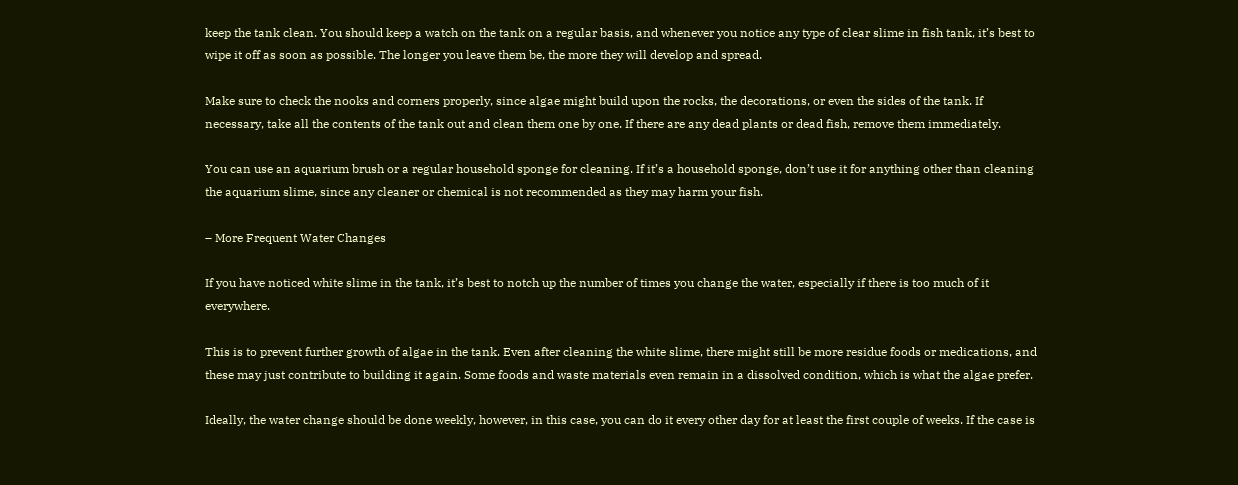keep the tank clean. You should keep a watch on the tank on a regular basis, and whenever you notice any type of clear slime in fish tank, it’s best to wipe it off as soon as possible. The longer you leave them be, the more they will develop and spread.

Make sure to check the nooks and corners properly, since algae might build upon the rocks, the decorations, or even the sides of the tank. If necessary, take all the contents of the tank out and clean them one by one. If there are any dead plants or dead fish, remove them immediately.

You can use an aquarium brush or a regular household sponge for cleaning. If it’s a household sponge, don’t use it for anything other than cleaning the aquarium slime, since any cleaner or chemical is not recommended as they may harm your fish.

– More Frequent Water Changes

If you have noticed white slime in the tank, it’s best to notch up the number of times you change the water, especially if there is too much of it everywhere.

This is to prevent further growth of algae in the tank. Even after cleaning the white slime, there might still be more residue foods or medications, and these may just contribute to building it again. Some foods and waste materials even remain in a dissolved condition, which is what the algae prefer.

Ideally, the water change should be done weekly, however, in this case, you can do it every other day for at least the first couple of weeks. If the case is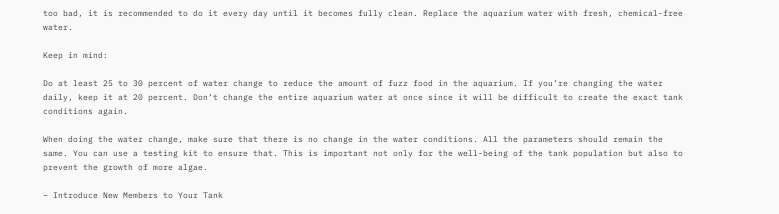too bad, it is recommended to do it every day until it becomes fully clean. Replace the aquarium water with fresh, chemical-free water.

Keep in mind:

Do at least 25 to 30 percent of water change to reduce the amount of fuzz food in the aquarium. If you’re changing the water daily, keep it at 20 percent. Don’t change the entire aquarium water at once since it will be difficult to create the exact tank conditions again.

When doing the water change, make sure that there is no change in the water conditions. All the parameters should remain the same. You can use a testing kit to ensure that. This is important not only for the well-being of the tank population but also to prevent the growth of more algae.

– Introduce New Members to Your Tank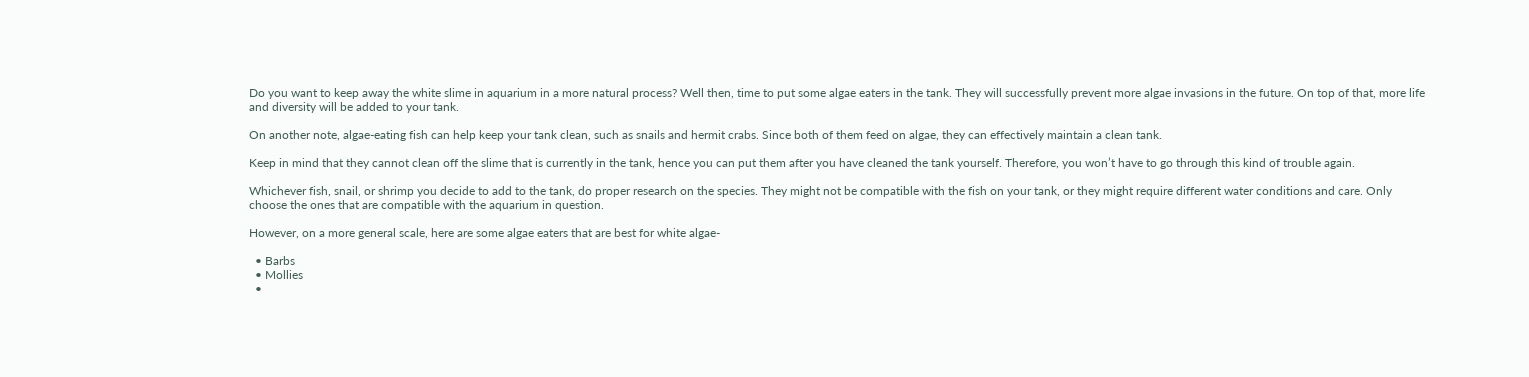Do you want to keep away the white slime in aquarium in a more natural process? Well then, time to put some algae eaters in the tank. They will successfully prevent more algae invasions in the future. On top of that, more life and diversity will be added to your tank.

On another note, algae-eating fish can help keep your tank clean, such as snails and hermit crabs. Since both of them feed on algae, they can effectively maintain a clean tank.

Keep in mind that they cannot clean off the slime that is currently in the tank, hence you can put them after you have cleaned the tank yourself. Therefore, you won’t have to go through this kind of trouble again.

Whichever fish, snail, or shrimp you decide to add to the tank, do proper research on the species. They might not be compatible with the fish on your tank, or they might require different water conditions and care. Only choose the ones that are compatible with the aquarium in question.

However, on a more general scale, here are some algae eaters that are best for white algae-

  • Barbs
  • Mollies
  •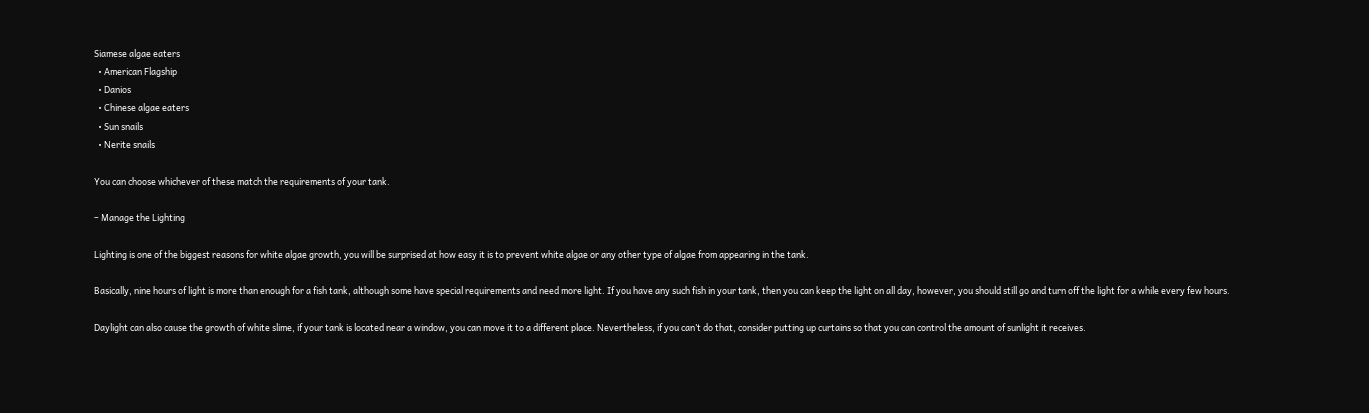Siamese algae eaters
  • American Flagship
  • Danios
  • Chinese algae eaters
  • Sun snails
  • Nerite snails

You can choose whichever of these match the requirements of your tank.

– Manage the Lighting

Lighting is one of the biggest reasons for white algae growth, you will be surprised at how easy it is to prevent white algae or any other type of algae from appearing in the tank.

Basically, nine hours of light is more than enough for a fish tank, although some have special requirements and need more light. If you have any such fish in your tank, then you can keep the light on all day, however, you should still go and turn off the light for a while every few hours.

Daylight can also cause the growth of white slime, if your tank is located near a window, you can move it to a different place. Nevertheless, if you can’t do that, consider putting up curtains so that you can control the amount of sunlight it receives.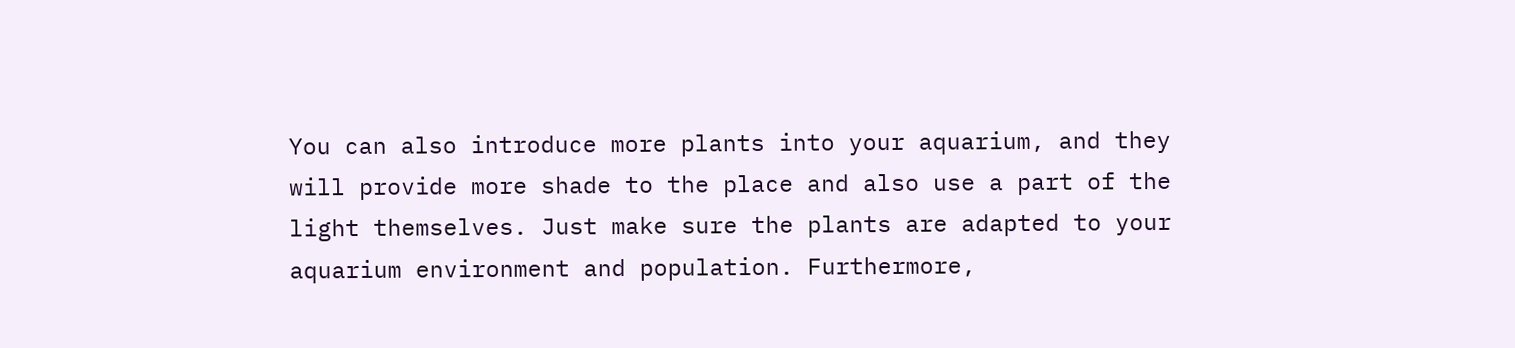You can also introduce more plants into your aquarium, and they will provide more shade to the place and also use a part of the light themselves. Just make sure the plants are adapted to your aquarium environment and population. Furthermore,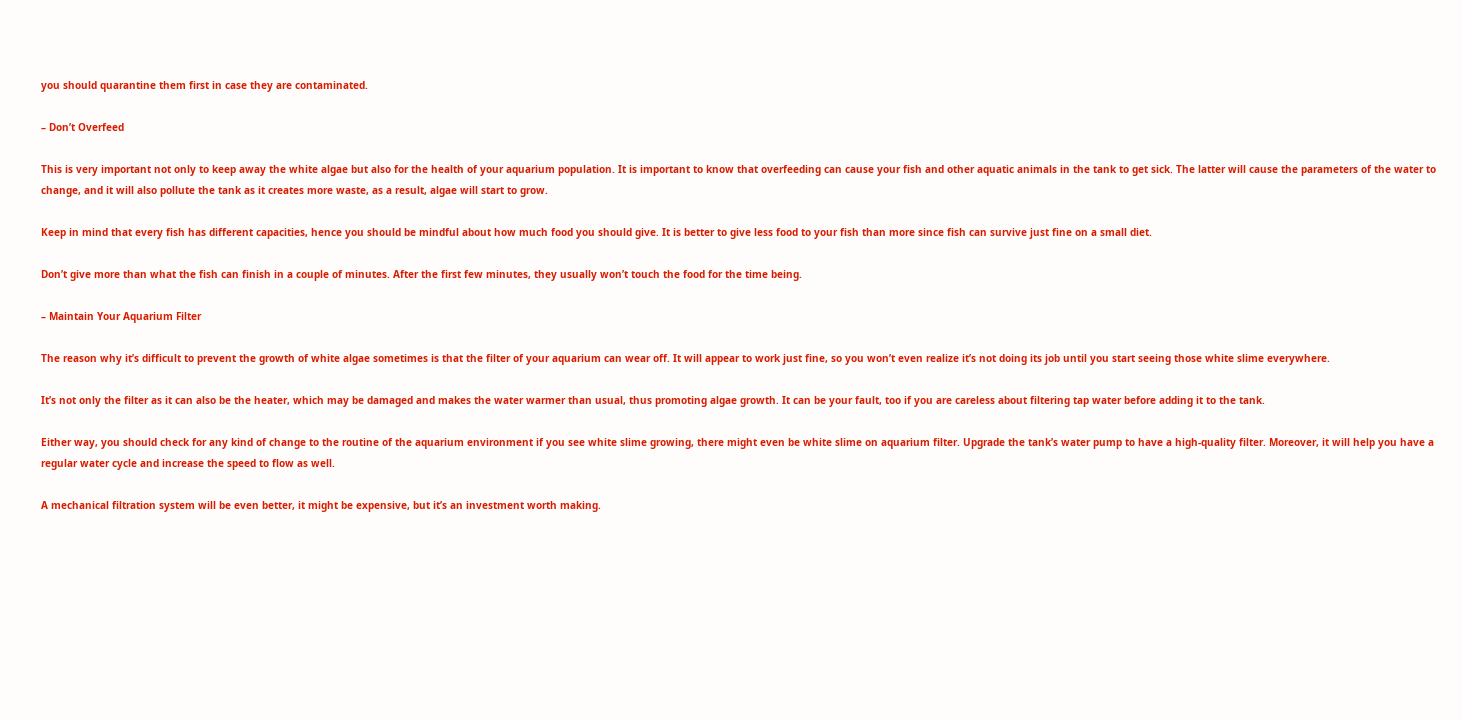you should quarantine them first in case they are contaminated.

– Don’t Overfeed

This is very important not only to keep away the white algae but also for the health of your aquarium population. It is important to know that overfeeding can cause your fish and other aquatic animals in the tank to get sick. The latter will cause the parameters of the water to change, and it will also pollute the tank as it creates more waste, as a result, algae will start to grow.

Keep in mind that every fish has different capacities, hence you should be mindful about how much food you should give. It is better to give less food to your fish than more since fish can survive just fine on a small diet.

Don’t give more than what the fish can finish in a couple of minutes. After the first few minutes, they usually won’t touch the food for the time being.

– Maintain Your Aquarium Filter

The reason why it’s difficult to prevent the growth of white algae sometimes is that the filter of your aquarium can wear off. It will appear to work just fine, so you won’t even realize it’s not doing its job until you start seeing those white slime everywhere.

It’s not only the filter as it can also be the heater, which may be damaged and makes the water warmer than usual, thus promoting algae growth. It can be your fault, too if you are careless about filtering tap water before adding it to the tank.

Either way, you should check for any kind of change to the routine of the aquarium environment if you see white slime growing, there might even be white slime on aquarium filter. Upgrade the tank’s water pump to have a high-quality filter. Moreover, it will help you have a regular water cycle and increase the speed to flow as well.

A mechanical filtration system will be even better, it might be expensive, but it’s an investment worth making.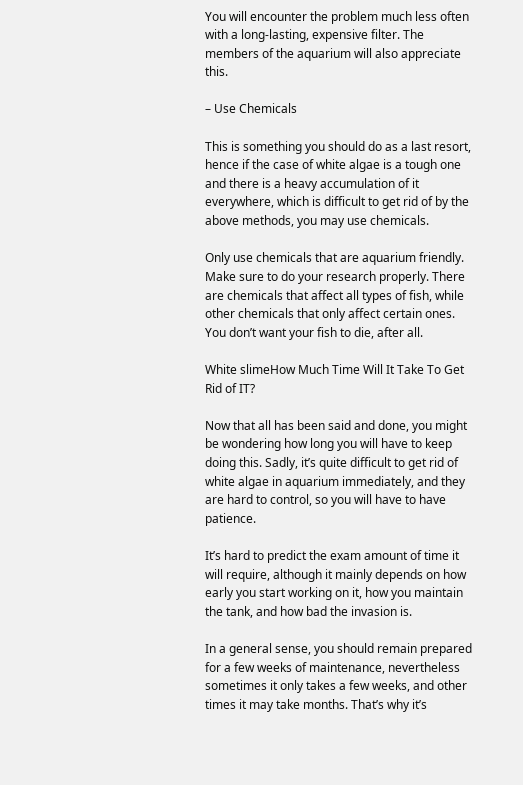You will encounter the problem much less often with a long-lasting, expensive filter. The members of the aquarium will also appreciate this.

– Use Chemicals

This is something you should do as a last resort, hence if the case of white algae is a tough one and there is a heavy accumulation of it everywhere, which is difficult to get rid of by the above methods, you may use chemicals.

Only use chemicals that are aquarium friendly. Make sure to do your research properly. There are chemicals that affect all types of fish, while other chemicals that only affect certain ones. You don’t want your fish to die, after all.

White slimeHow Much Time Will It Take To Get Rid of IT?

Now that all has been said and done, you might be wondering how long you will have to keep doing this. Sadly, it’s quite difficult to get rid of white algae in aquarium immediately, and they are hard to control, so you will have to have patience.

It’s hard to predict the exam amount of time it will require, although it mainly depends on how early you start working on it, how you maintain the tank, and how bad the invasion is.

In a general sense, you should remain prepared for a few weeks of maintenance, nevertheless sometimes it only takes a few weeks, and other times it may take months. That’s why it’s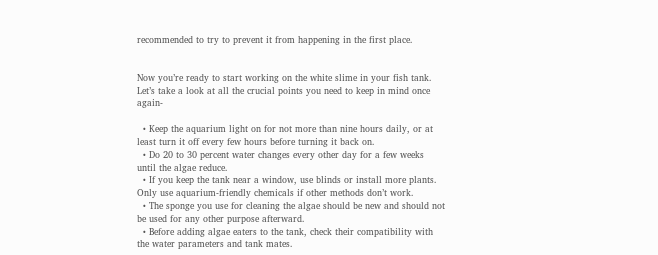recommended to try to prevent it from happening in the first place.


Now you’re ready to start working on the white slime in your fish tank. Let’s take a look at all the crucial points you need to keep in mind once again-

  • Keep the aquarium light on for not more than nine hours daily, or at least turn it off every few hours before turning it back on.
  • Do 20 to 30 percent water changes every other day for a few weeks until the algae reduce.
  • If you keep the tank near a window, use blinds or install more plants. Only use aquarium-friendly chemicals if other methods don’t work.
  • The sponge you use for cleaning the algae should be new and should not be used for any other purpose afterward.
  • Before adding algae eaters to the tank, check their compatibility with the water parameters and tank mates.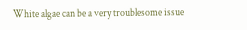White algae can be a very troublesome issue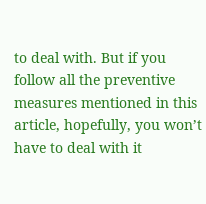to deal with. But if you follow all the preventive measures mentioned in this article, hopefully, you won’t have to deal with it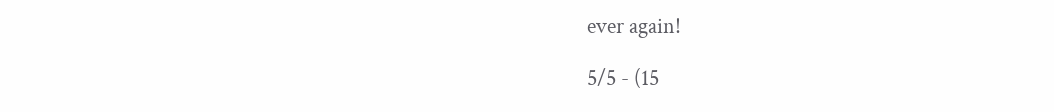ever again!

5/5 - (15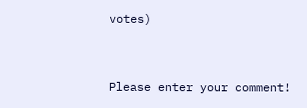votes)


Please enter your comment!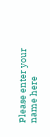Please enter your name here